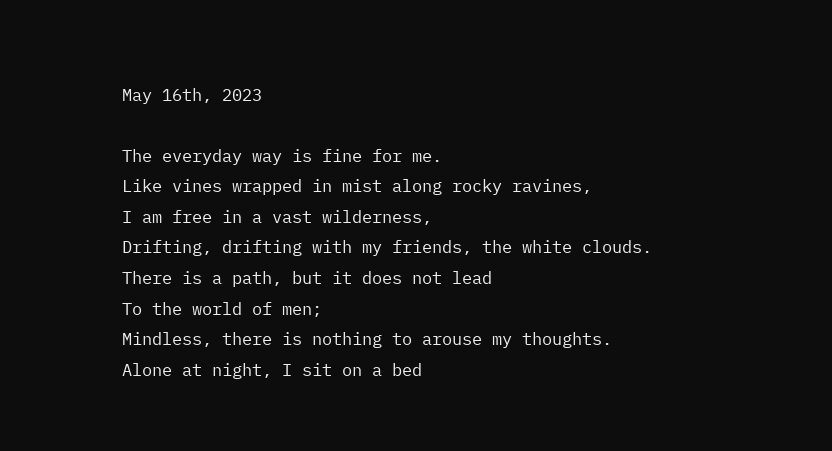May 16th, 2023

The everyday way is fine for me.
Like vines wrapped in mist along rocky ravines,
I am free in a vast wilderness,
Drifting, drifting with my friends, the white clouds.
There is a path, but it does not lead
To the world of men;
Mindless, there is nothing to arouse my thoughts.
Alone at night, I sit on a bed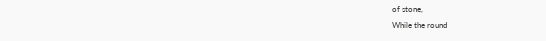of stone,
While the round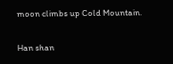moon climbs up Cold Mountain.

Han shan